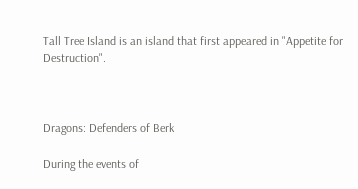Tall Tree Island is an island that first appeared in "Appetite for Destruction".



Dragons: Defenders of Berk

During the events of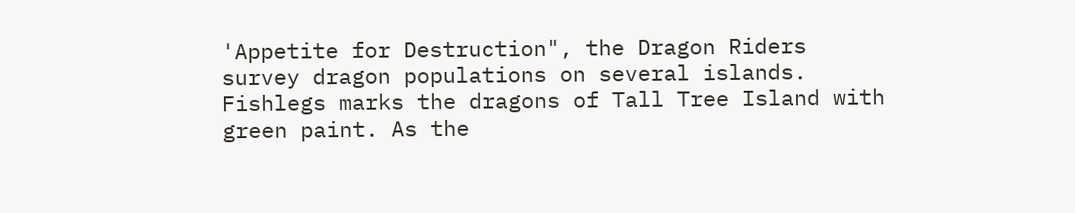'Appetite for Destruction", the Dragon Riders survey dragon populations on several islands. Fishlegs marks the dragons of Tall Tree Island with green paint. As the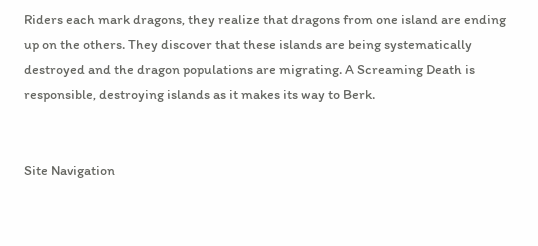Riders each mark dragons, they realize that dragons from one island are ending up on the others. They discover that these islands are being systematically destroyed and the dragon populations are migrating. A Screaming Death is responsible, destroying islands as it makes its way to Berk.


Site Navigation